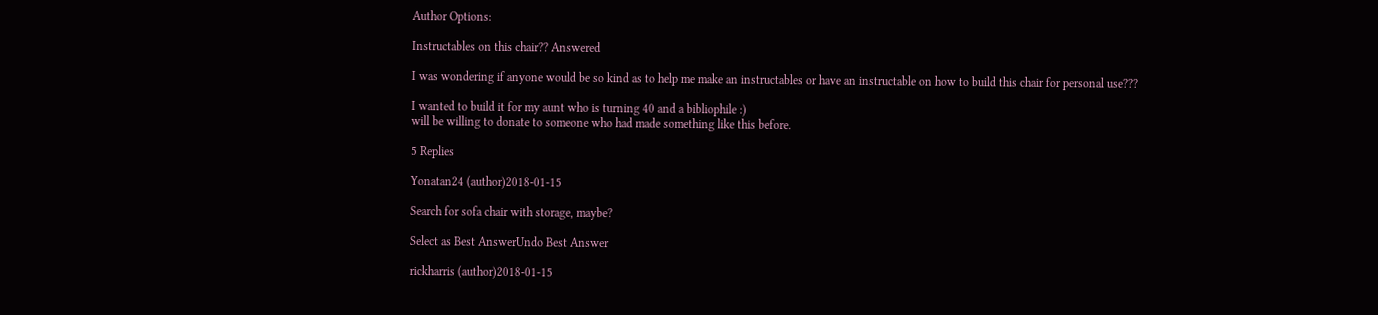Author Options:

Instructables on this chair?? Answered

I was wondering if anyone would be so kind as to help me make an instructables or have an instructable on how to build this chair for personal use???

I wanted to build it for my aunt who is turning 40 and a bibliophile :)
will be willing to donate to someone who had made something like this before.

5 Replies

Yonatan24 (author)2018-01-15

Search for sofa chair with storage, maybe?

Select as Best AnswerUndo Best Answer

rickharris (author)2018-01-15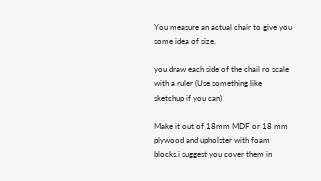You measure an actual chair to give you some idea of size.

you draw each side of the chail ro scale with a ruler (Use something like sketchup if you can)

Make it out of 18mm MDF or 18 mm plywood and upholster with foam blocks.i suggest you cover them in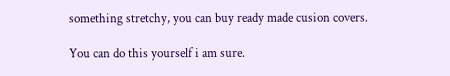something stretchy, you can buy ready made cusion covers.

You can do this yourself i am sure.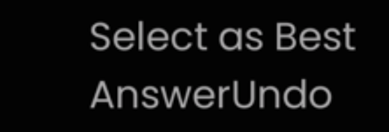Select as Best AnswerUndo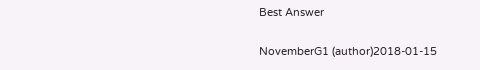Best Answer

NovemberG1 (author)2018-01-15